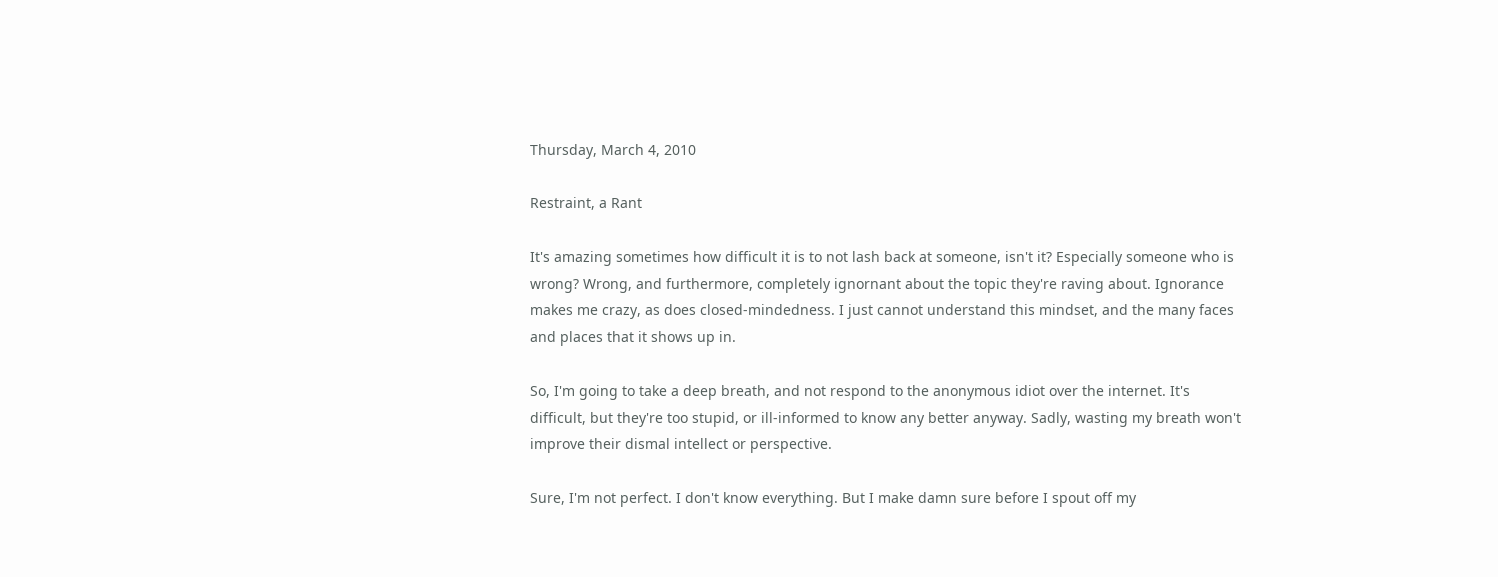Thursday, March 4, 2010

Restraint, a Rant

It's amazing sometimes how difficult it is to not lash back at someone, isn't it? Especially someone who is wrong? Wrong, and furthermore, completely ignornant about the topic they're raving about. Ignorance makes me crazy, as does closed-mindedness. I just cannot understand this mindset, and the many faces and places that it shows up in.

So, I'm going to take a deep breath, and not respond to the anonymous idiot over the internet. It's difficult, but they're too stupid, or ill-informed to know any better anyway. Sadly, wasting my breath won't improve their dismal intellect or perspective.

Sure, I'm not perfect. I don't know everything. But I make damn sure before I spout off my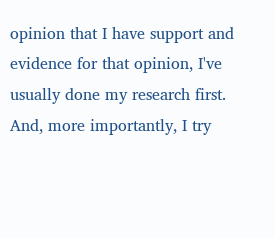opinion that I have support and evidence for that opinion, I've usually done my research first. And, more importantly, I try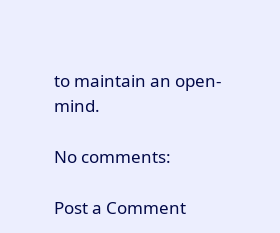to maintain an open-mind.

No comments:

Post a Comment